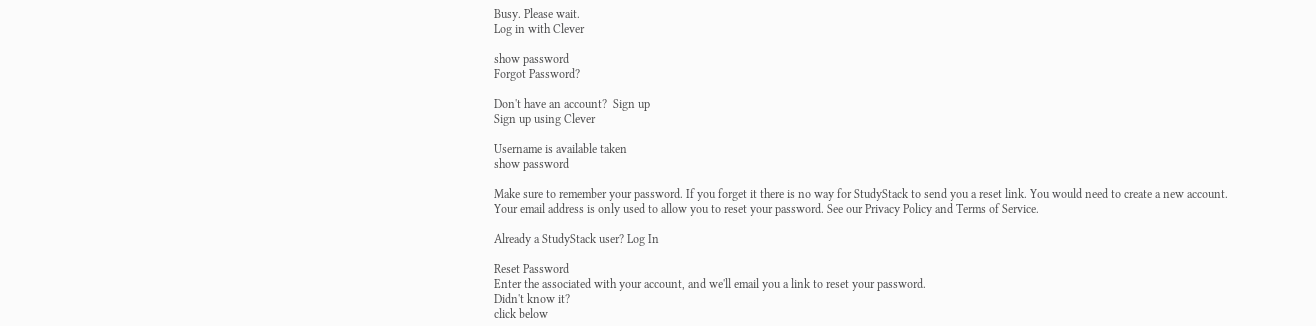Busy. Please wait.
Log in with Clever

show password
Forgot Password?

Don't have an account?  Sign up
Sign up using Clever

Username is available taken
show password

Make sure to remember your password. If you forget it there is no way for StudyStack to send you a reset link. You would need to create a new account.
Your email address is only used to allow you to reset your password. See our Privacy Policy and Terms of Service.

Already a StudyStack user? Log In

Reset Password
Enter the associated with your account, and we'll email you a link to reset your password.
Didn't know it?
click below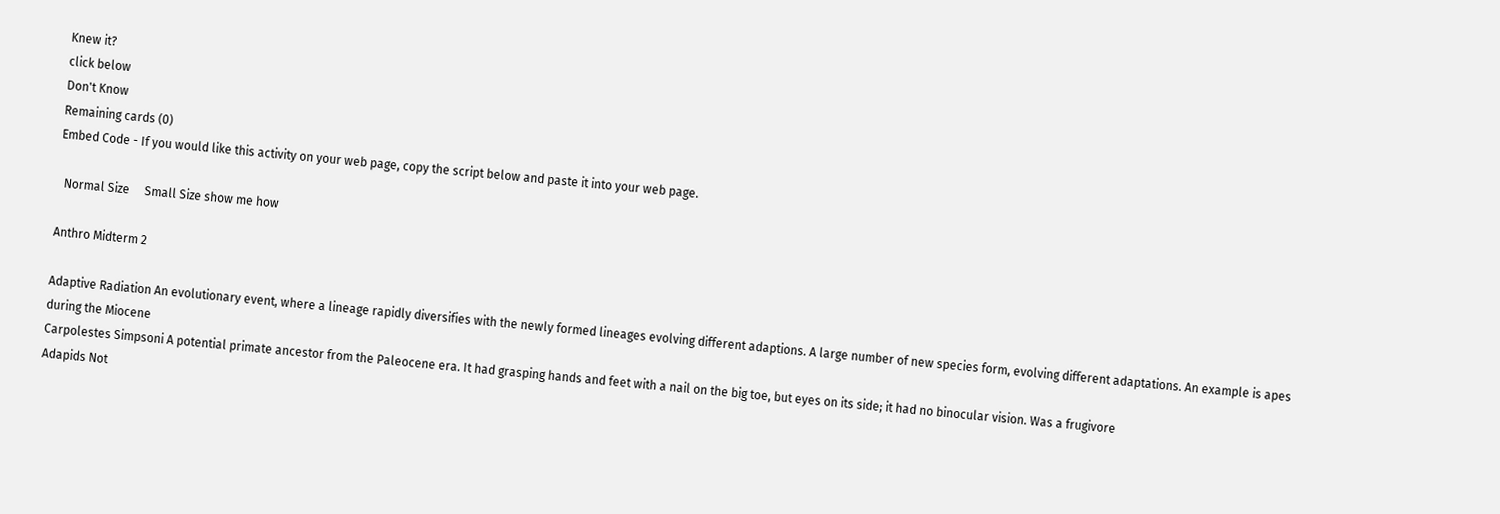Knew it?
click below
Don't Know
Remaining cards (0)
Embed Code - If you would like this activity on your web page, copy the script below and paste it into your web page.

  Normal Size     Small Size show me how

Anthro Midterm 2

Adaptive Radiation An evolutionary event, where a lineage rapidly diversifies with the newly formed lineages evolving different adaptions. A large number of new species form, evolving different adaptations. An example is apes during the Miocene
Carpolestes Simpsoni A potential primate ancestor from the Paleocene era. It had grasping hands and feet with a nail on the big toe, but eyes on its side; it had no binocular vision. Was a frugivore
Adapids Not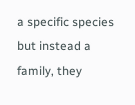a specific species but instead a family, they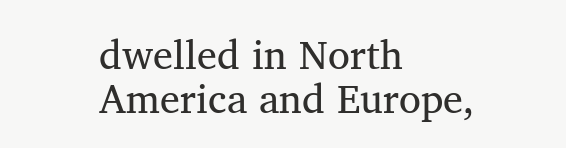dwelled in North America and Europe,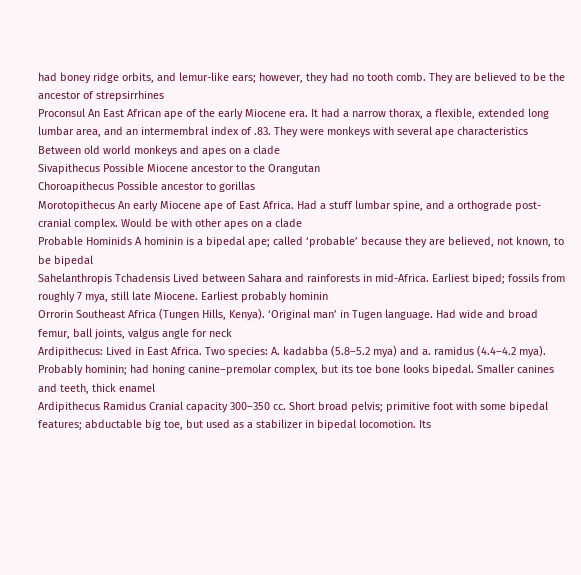had boney ridge orbits, and lemur-like ears; however, they had no tooth comb. They are believed to be the ancestor of strepsirrhines
Proconsul An East African ape of the early Miocene era. It had a narrow thorax, a flexible, extended long lumbar area, and an intermembral index of .83. They were monkeys with several ape characteristics Between old world monkeys and apes on a clade
Sivapithecus Possible Miocene ancestor to the Orangutan
Choroapithecus Possible ancestor to gorillas
Morotopithecus An early Miocene ape of East Africa. Had a stuff lumbar spine, and a orthograde post-cranial complex. Would be with other apes on a clade
Probable Hominids A hominin is a bipedal ape; called ‘probable’ because they are believed, not known, to be bipedal
Sahelanthropis Tchadensis Lived between Sahara and rainforests in mid-Africa. Earliest biped; fossils from roughly 7 mya, still late Miocene. Earliest probably hominin
Orrorin Southeast Africa (Tungen Hills, Kenya). ‘Original man’ in Tugen language. Had wide and broad femur, ball joints, valgus angle for neck
Ardipithecus: Lived in East Africa. Two species: A. kadabba (5.8–5.2 mya) and a. ramidus (4.4–4.2 mya). Probably hominin; had honing canine–premolar complex, but its toe bone looks bipedal. Smaller canines and teeth, thick enamel
Ardipithecus Ramidus Cranial capacity 300–350 cc. Short broad pelvis; primitive foot with some bipedal features; abductable big toe, but used as a stabilizer in bipedal locomotion. Its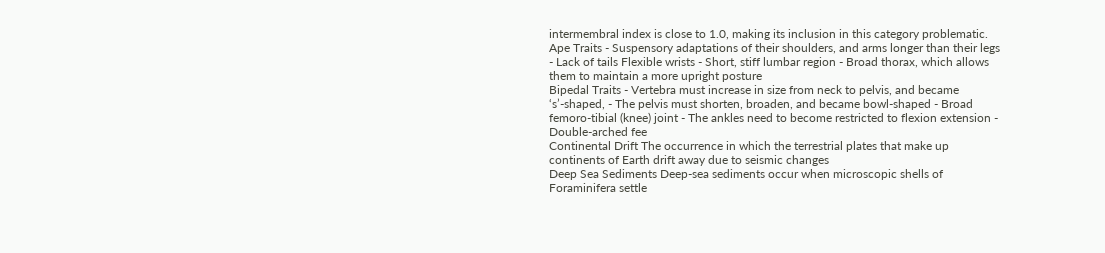intermembral index is close to 1.0, making its inclusion in this category problematic.
Ape Traits - Suspensory adaptations of their shoulders, and arms longer than their legs - Lack of tails Flexible wrists - Short, stiff lumbar region - Broad thorax, which allows them to maintain a more upright posture
Bipedal Traits - Vertebra must increase in size from neck to pelvis, and became ‘s’-shaped, - The pelvis must shorten, broaden, and became bowl-shaped - Broad femoro-tibial (knee) joint - The ankles need to become restricted to flexion extension - Double-arched fee
Continental Drift The occurrence in which the terrestrial plates that make up continents of Earth drift away due to seismic changes
Deep Sea Sediments Deep-sea sediments occur when microscopic shells of Foraminifera settle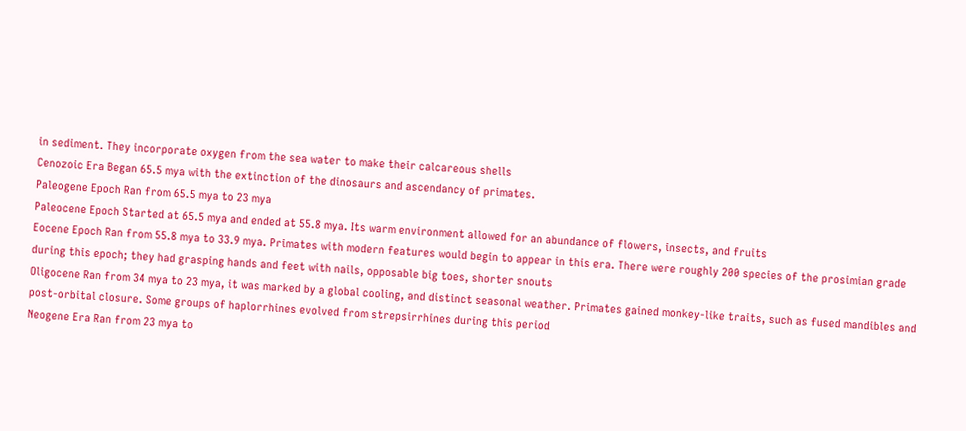in sediment. They incorporate oxygen from the sea water to make their calcareous shells
Cenozoic Era Began 65.5 mya with the extinction of the dinosaurs and ascendancy of primates.
Paleogene Epoch Ran from 65.5 mya to 23 mya
Paleocene Epoch Started at 65.5 mya and ended at 55.8 mya. Its warm environment allowed for an abundance of flowers, insects, and fruits
Eocene Epoch Ran from 55.8 mya to 33.9 mya. Primates with modern features would begin to appear in this era. There were roughly 200 species of the prosimian grade during this epoch; they had grasping hands and feet with nails, opposable big toes, shorter snouts
Oligocene Ran from 34 mya to 23 mya, it was marked by a global cooling, and distinct seasonal weather. Primates gained monkey-like traits, such as fused mandibles and post-orbital closure. Some groups of haplorrhines evolved from strepsirrhines during this period
Neogene Era Ran from 23 mya to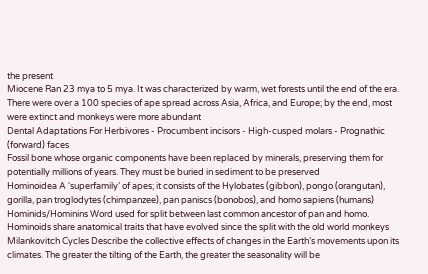the present
Miocene Ran 23 mya to 5 mya. It was characterized by warm, wet forests until the end of the era. There were over a 100 species of ape spread across Asia, Africa, and Europe; by the end, most were extinct and monkeys were more abundant
Dental Adaptations For Herbivores - Procumbent incisors - High-cusped molars - Prognathic (forward) faces
Fossil bone whose organic components have been replaced by minerals, preserving them for potentially millions of years. They must be buried in sediment to be preserved
Hominoidea A ‘superfamily’ of apes; it consists of the Hylobates (gibbon), pongo (orangutan), gorilla, pan troglodytes (chimpanzee), pan paniscs (bonobos), and homo sapiens (humans)
Hominids/Hominins Word used for split between last common ancestor of pan and homo. Hominoids share anatomical traits that have evolved since the split with the old world monkeys
Milankovitch Cycles Describe the collective effects of changes in the Earth’s movements upon its climates. The greater the tilting of the Earth, the greater the seasonality will be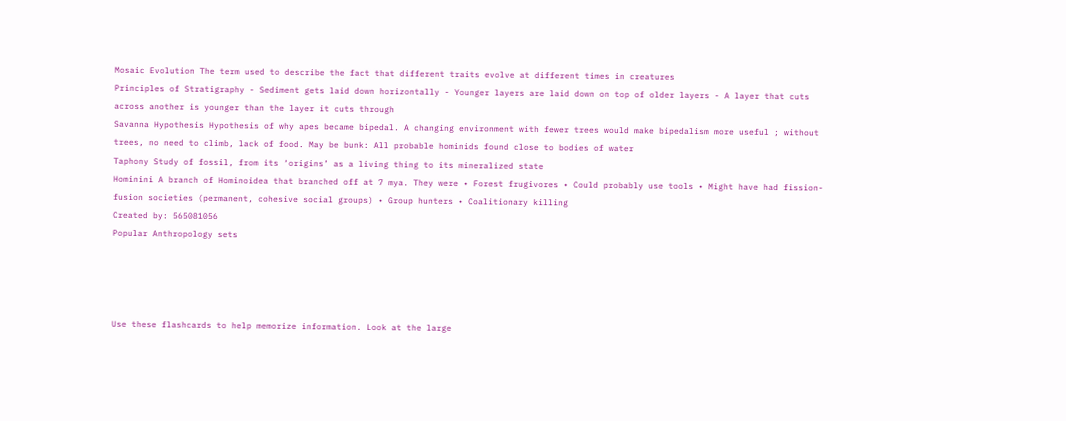Mosaic Evolution The term used to describe the fact that different traits evolve at different times in creatures
Principles of Stratigraphy - Sediment gets laid down horizontally - Younger layers are laid down on top of older layers - A layer that cuts across another is younger than the layer it cuts through
Savanna Hypothesis Hypothesis of why apes became bipedal. A changing environment with fewer trees would make bipedalism more useful ; without trees, no need to climb, lack of food. May be bunk: All probable hominids found close to bodies of water
Taphony Study of fossil, from its ‘origins’ as a living thing to its mineralized state
Hominini A branch of Hominoidea that branched off at 7 mya. They were • Forest frugivores • Could probably use tools • Might have had fission-fusion societies (permanent, cohesive social groups) • Group hunters • Coalitionary killing
Created by: 565081056
Popular Anthropology sets




Use these flashcards to help memorize information. Look at the large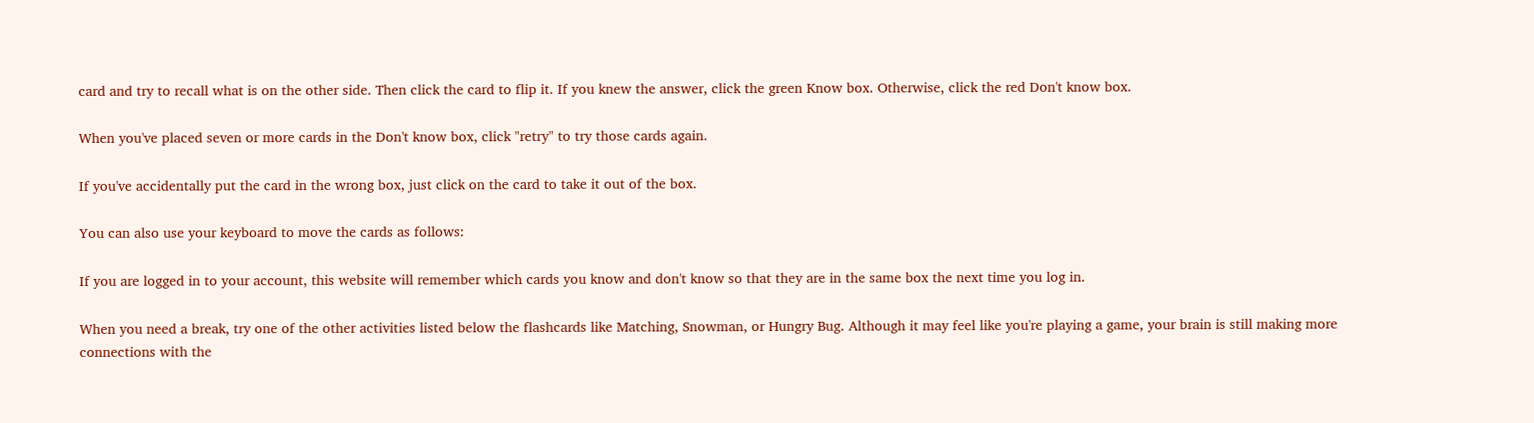card and try to recall what is on the other side. Then click the card to flip it. If you knew the answer, click the green Know box. Otherwise, click the red Don't know box.

When you've placed seven or more cards in the Don't know box, click "retry" to try those cards again.

If you've accidentally put the card in the wrong box, just click on the card to take it out of the box.

You can also use your keyboard to move the cards as follows:

If you are logged in to your account, this website will remember which cards you know and don't know so that they are in the same box the next time you log in.

When you need a break, try one of the other activities listed below the flashcards like Matching, Snowman, or Hungry Bug. Although it may feel like you're playing a game, your brain is still making more connections with the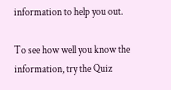information to help you out.

To see how well you know the information, try the Quiz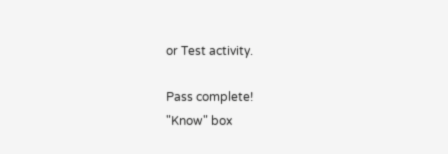or Test activity.

Pass complete!
"Know" box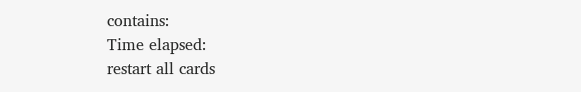contains:
Time elapsed:
restart all cards